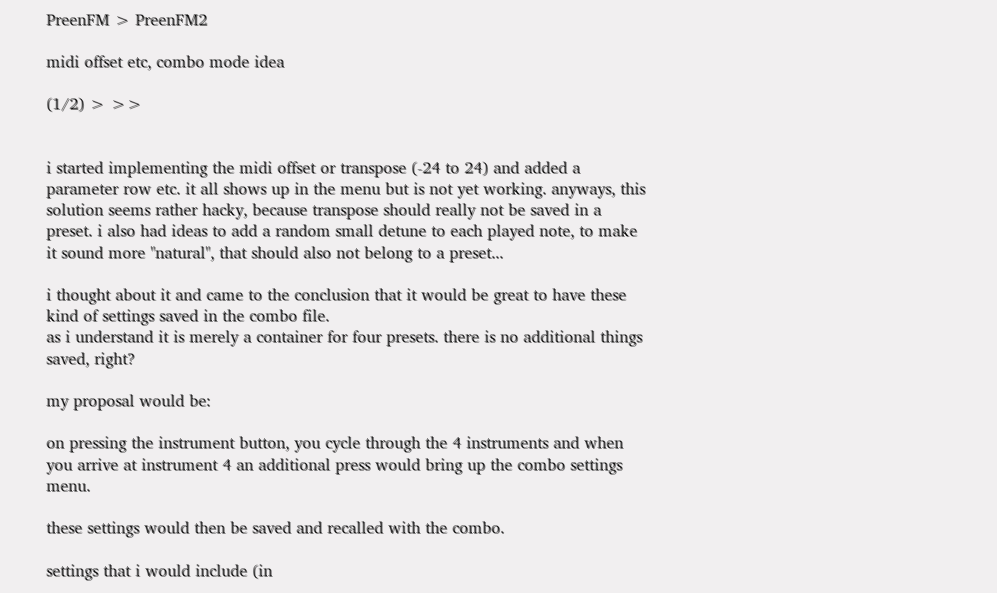PreenFM > PreenFM2

midi offset etc, combo mode idea

(1/2) > >>


i started implementing the midi offset or transpose (-24 to 24) and added a parameter row etc. it all shows up in the menu but is not yet working. anyways, this solution seems rather hacky, because transpose should really not be saved in a preset. i also had ideas to add a random small detune to each played note, to make it sound more "natural", that should also not belong to a preset...

i thought about it and came to the conclusion that it would be great to have these kind of settings saved in the combo file.
as i understand it is merely a container for four presets. there is no additional things saved, right?

my proposal would be:

on pressing the instrument button, you cycle through the 4 instruments and when you arrive at instrument 4 an additional press would bring up the combo settings menu.

these settings would then be saved and recalled with the combo.

settings that i would include (in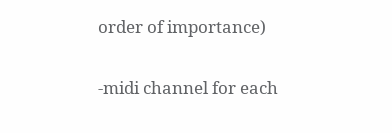order of importance)

-midi channel for each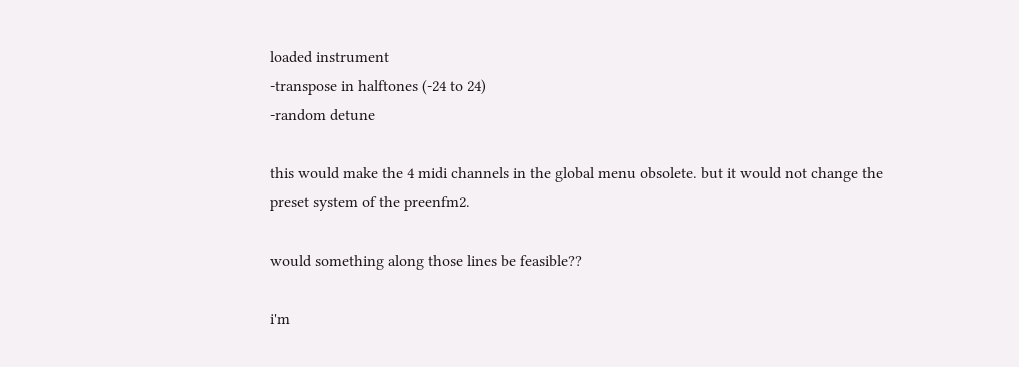loaded instrument
-transpose in halftones (-24 to 24)
-random detune

this would make the 4 midi channels in the global menu obsolete. but it would not change the preset system of the preenfm2.

would something along those lines be feasible??

i'm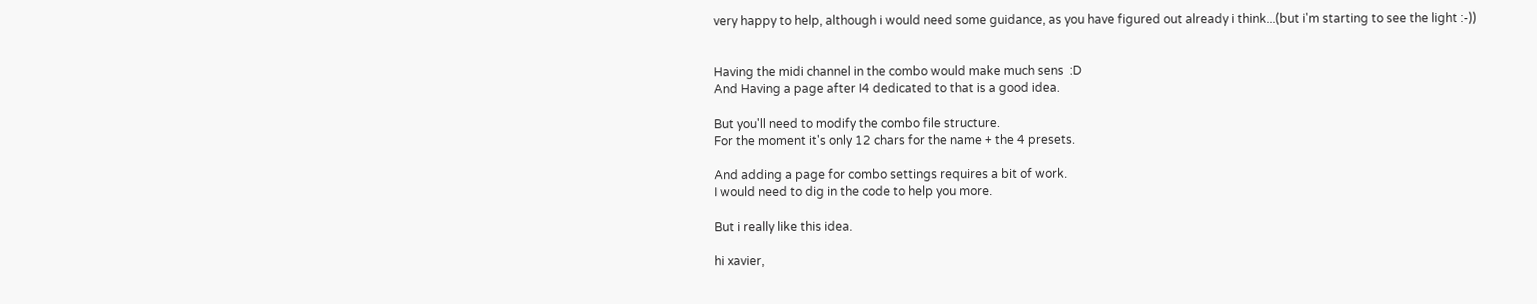very happy to help, although i would need some guidance, as you have figured out already i think...(but i'm starting to see the light :-))


Having the midi channel in the combo would make much sens  :D
And Having a page after I4 dedicated to that is a good idea.

But you'll need to modify the combo file structure.
For the moment it's only 12 chars for the name + the 4 presets.

And adding a page for combo settings requires a bit of work.
I would need to dig in the code to help you more.

But i really like this idea.

hi xavier,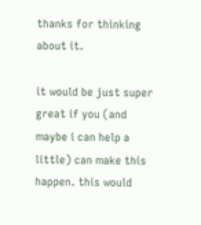thanks for thinking about it.

it would be just super great if you (and maybe i can help a little) can make this happen. this would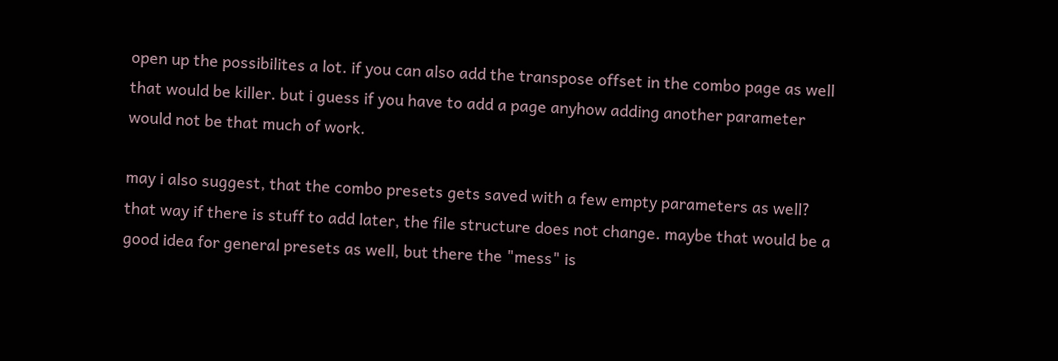open up the possibilites a lot. if you can also add the transpose offset in the combo page as well that would be killer. but i guess if you have to add a page anyhow adding another parameter would not be that much of work.

may i also suggest, that the combo presets gets saved with a few empty parameters as well? that way if there is stuff to add later, the file structure does not change. maybe that would be a good idea for general presets as well, but there the "mess" is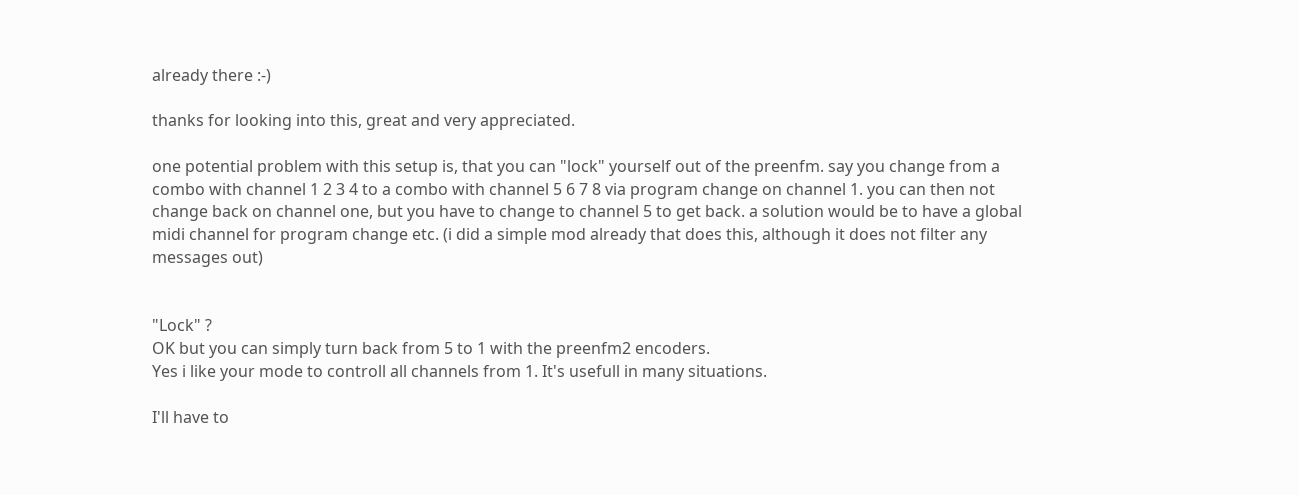already there :-)

thanks for looking into this, great and very appreciated.

one potential problem with this setup is, that you can "lock" yourself out of the preenfm. say you change from a combo with channel 1 2 3 4 to a combo with channel 5 6 7 8 via program change on channel 1. you can then not change back on channel one, but you have to change to channel 5 to get back. a solution would be to have a global midi channel for program change etc. (i did a simple mod already that does this, although it does not filter any messages out)


"Lock" ?
OK but you can simply turn back from 5 to 1 with the preenfm2 encoders.
Yes i like your mode to controll all channels from 1. It's usefull in many situations.

I'll have to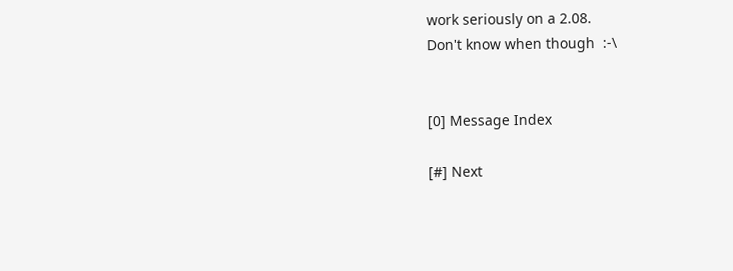work seriously on a 2.08.
Don't know when though  :-\


[0] Message Index

[#] Next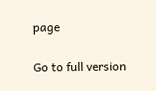page

Go to full version